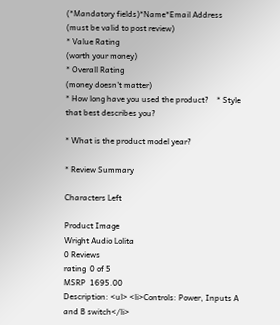(*Mandatory fields)*Name*Email Address (must be valid to post review)
* Value Rating
(worth your money)
* Overall Rating
(money doesn't matter)
* How long have you used the product?    * Style that best describes you?

* What is the product model year?

* Review Summary

Characters Left

Product Image
Wright Audio Lolita
0 Reviews
rating  0 of 5
MSRP  1695.00
Description: <ul> <li>Controls: Power, Inputs A and B switch</li>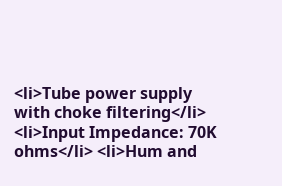<li>Tube power supply with choke filtering</li> <li>Input Impedance: 70K ohms</li> <li>Hum and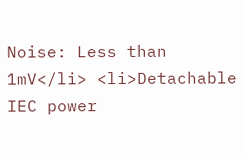Noise: Less than 1mV</li> <li>Detachable IEC power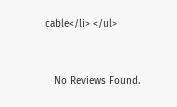cable</li> </ul>


   No Reviews Found.